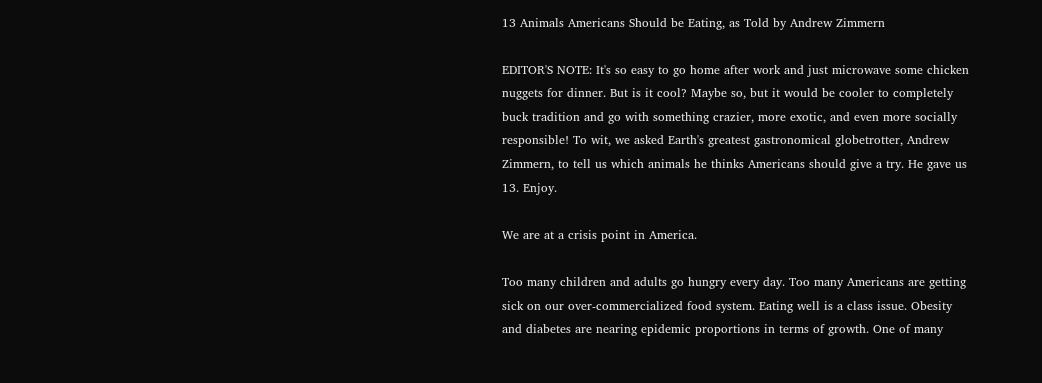13 Animals Americans Should be Eating, as Told by Andrew Zimmern

EDITOR'S NOTE: It's so easy to go home after work and just microwave some chicken nuggets for dinner. But is it cool? Maybe so, but it would be cooler to completely buck tradition and go with something crazier, more exotic, and even more socially responsible! To wit, we asked Earth's greatest gastronomical globetrotter, Andrew Zimmern, to tell us which animals he thinks Americans should give a try. He gave us 13. Enjoy.

We are at a crisis point in America.

Too many children and adults go hungry every day. Too many Americans are getting sick on our over-commercialized food system. Eating well is a class issue. Obesity and diabetes are nearing epidemic proportions in terms of growth. One of many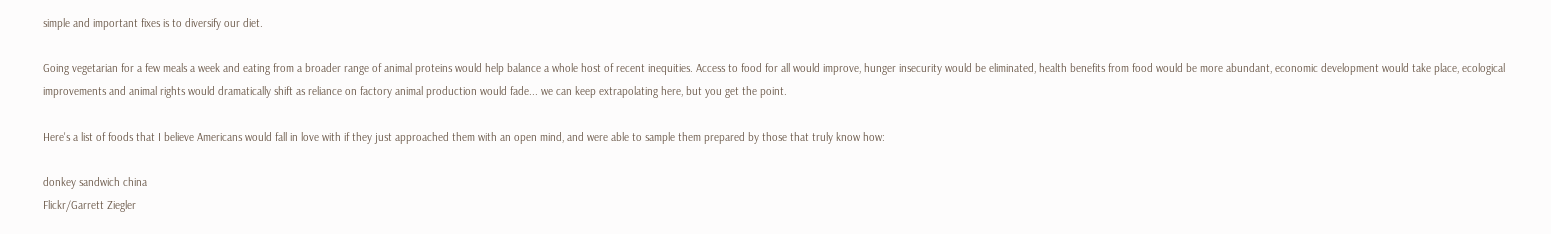simple and important fixes is to diversify our diet.

Going vegetarian for a few meals a week and eating from a broader range of animal proteins would help balance a whole host of recent inequities. Access to food for all would improve, hunger insecurity would be eliminated, health benefits from food would be more abundant, economic development would take place, ecological improvements and animal rights would dramatically shift as reliance on factory animal production would fade... we can keep extrapolating here, but you get the point.

Here's a list of foods that I believe Americans would fall in love with if they just approached them with an open mind, and were able to sample them prepared by those that truly know how:

donkey sandwich china
Flickr/Garrett Ziegler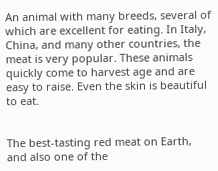An animal with many breeds, several of which are excellent for eating. In Italy, China, and many other countries, the meat is very popular. These animals quickly come to harvest age and are easy to raise. Even the skin is beautiful to eat.


The best-tasting red meat on Earth, and also one of the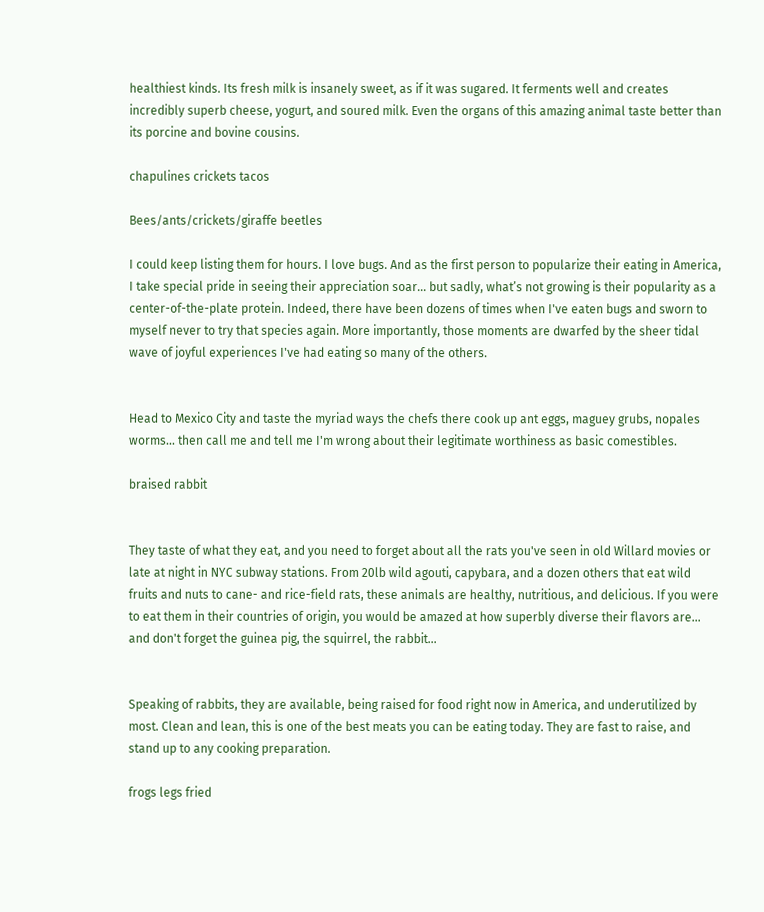healthiest kinds. Its fresh milk is insanely sweet, as if it was sugared. It ferments well and creates incredibly superb cheese, yogurt, and soured milk. Even the organs of this amazing animal taste better than its porcine and bovine cousins.

chapulines crickets tacos

Bees/ants/crickets/giraffe beetles

I could keep listing them for hours. I love bugs. And as the first person to popularize their eating in America, I take special pride in seeing their appreciation soar... but sadly, what’s not growing is their popularity as a center-of-the-plate protein. Indeed, there have been dozens of times when I've eaten bugs and sworn to myself never to try that species again. More importantly, those moments are dwarfed by the sheer tidal wave of joyful experiences I've had eating so many of the others.


Head to Mexico City and taste the myriad ways the chefs there cook up ant eggs, maguey grubs, nopales worms... then call me and tell me I'm wrong about their legitimate worthiness as basic comestibles.

braised rabbit


They taste of what they eat, and you need to forget about all the rats you've seen in old Willard movies or late at night in NYC subway stations. From 20lb wild agouti, capybara, and a dozen others that eat wild fruits and nuts to cane- and rice-field rats, these animals are healthy, nutritious, and delicious. If you were to eat them in their countries of origin, you would be amazed at how superbly diverse their flavors are... and don't forget the guinea pig, the squirrel, the rabbit...


Speaking of rabbits, they are available, being raised for food right now in America, and underutilized by most. Clean and lean, this is one of the best meats you can be eating today. They are fast to raise, and stand up to any cooking preparation.

frogs legs fried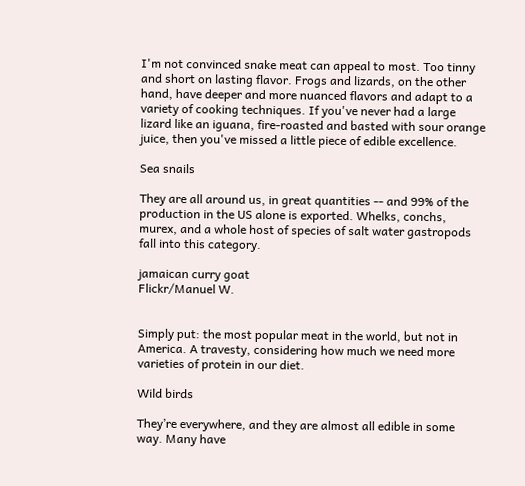I'm not convinced snake meat can appeal to most. Too tinny and short on lasting flavor. Frogs and lizards, on the other hand, have deeper and more nuanced flavors and adapt to a variety of cooking techniques. If you've never had a large lizard like an iguana, fire-roasted and basted with sour orange juice, then you've missed a little piece of edible excellence.

Sea snails

They are all around us, in great quantities -- and 99% of the production in the US alone is exported. Whelks, conchs, murex, and a whole host of species of salt water gastropods fall into this category.

jamaican curry goat
Flickr/Manuel W.


Simply put: the most popular meat in the world, but not in America. A travesty, considering how much we need more varieties of protein in our diet.

Wild birds

They’re everywhere, and they are almost all edible in some way. Many have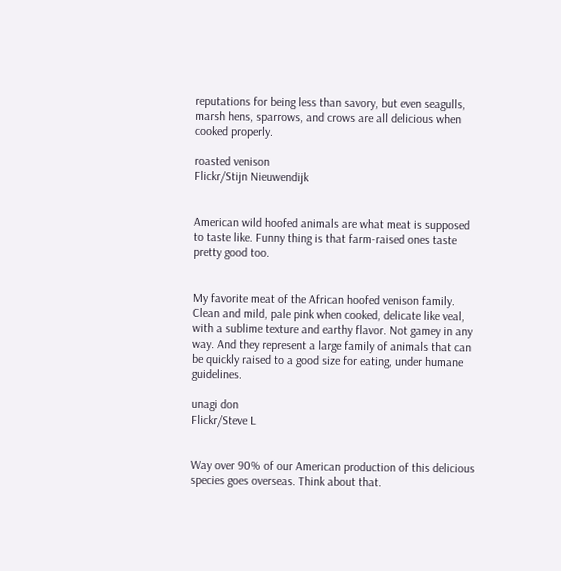reputations for being less than savory, but even seagulls, marsh hens, sparrows, and crows are all delicious when cooked properly.

roasted venison
Flickr/Stijn Nieuwendijk


American wild hoofed animals are what meat is supposed to taste like. Funny thing is that farm-raised ones taste pretty good too.


My favorite meat of the African hoofed venison family. Clean and mild, pale pink when cooked, delicate like veal, with a sublime texture and earthy flavor. Not gamey in any way. And they represent a large family of animals that can be quickly raised to a good size for eating, under humane guidelines.

unagi don
Flickr/Steve L


Way over 90% of our American production of this delicious species goes overseas. Think about that.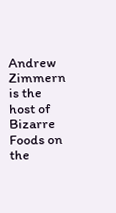Andrew Zimmern is the host of Bizarre Foods on the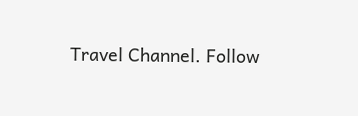Travel Channel. Follow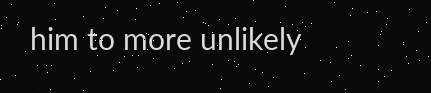him to more unlikely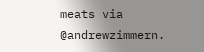meats via @andrewzimmern.